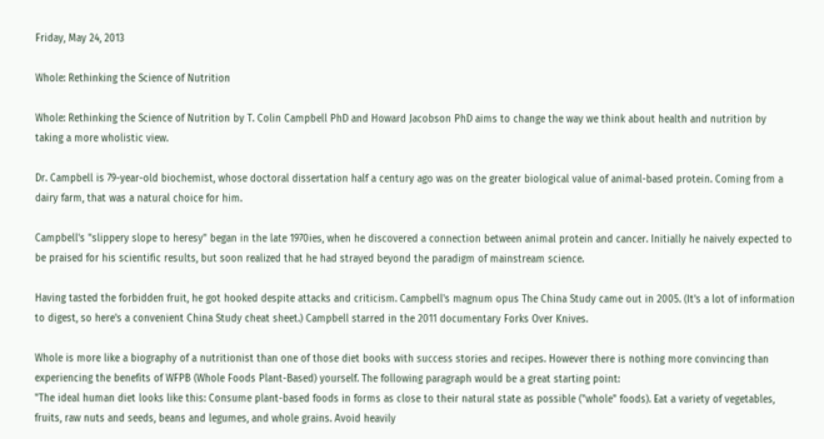Friday, May 24, 2013

Whole: Rethinking the Science of Nutrition

Whole: Rethinking the Science of Nutrition by T. Colin Campbell PhD and Howard Jacobson PhD aims to change the way we think about health and nutrition by taking a more wholistic view.

Dr. Campbell is 79-year-old biochemist, whose doctoral dissertation half a century ago was on the greater biological value of animal-based protein. Coming from a dairy farm, that was a natural choice for him.

Campbell's "slippery slope to heresy" began in the late 1970ies, when he discovered a connection between animal protein and cancer. Initially he naively expected to be praised for his scientific results, but soon realized that he had strayed beyond the paradigm of mainstream science.

Having tasted the forbidden fruit, he got hooked despite attacks and criticism. Campbell's magnum opus The China Study came out in 2005. (It's a lot of information to digest, so here's a convenient China Study cheat sheet.) Campbell starred in the 2011 documentary Forks Over Knives.

Whole is more like a biography of a nutritionist than one of those diet books with success stories and recipes. However there is nothing more convincing than experiencing the benefits of WFPB (Whole Foods Plant-Based) yourself. The following paragraph would be a great starting point:
"The ideal human diet looks like this: Consume plant-based foods in forms as close to their natural state as possible ("whole" foods). Eat a variety of vegetables, fruits, raw nuts and seeds, beans and legumes, and whole grains. Avoid heavily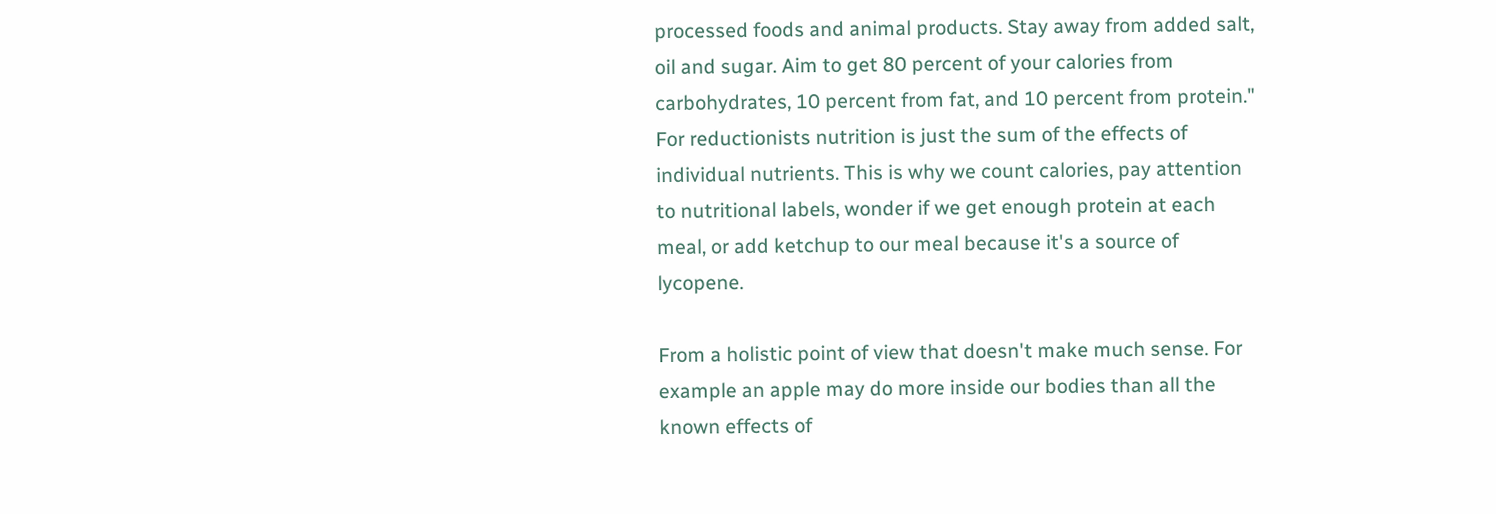processed foods and animal products. Stay away from added salt, oil and sugar. Aim to get 80 percent of your calories from carbohydrates, 10 percent from fat, and 10 percent from protein."
For reductionists nutrition is just the sum of the effects of individual nutrients. This is why we count calories, pay attention to nutritional labels, wonder if we get enough protein at each meal, or add ketchup to our meal because it's a source of lycopene.

From a holistic point of view that doesn't make much sense. For example an apple may do more inside our bodies than all the known effects of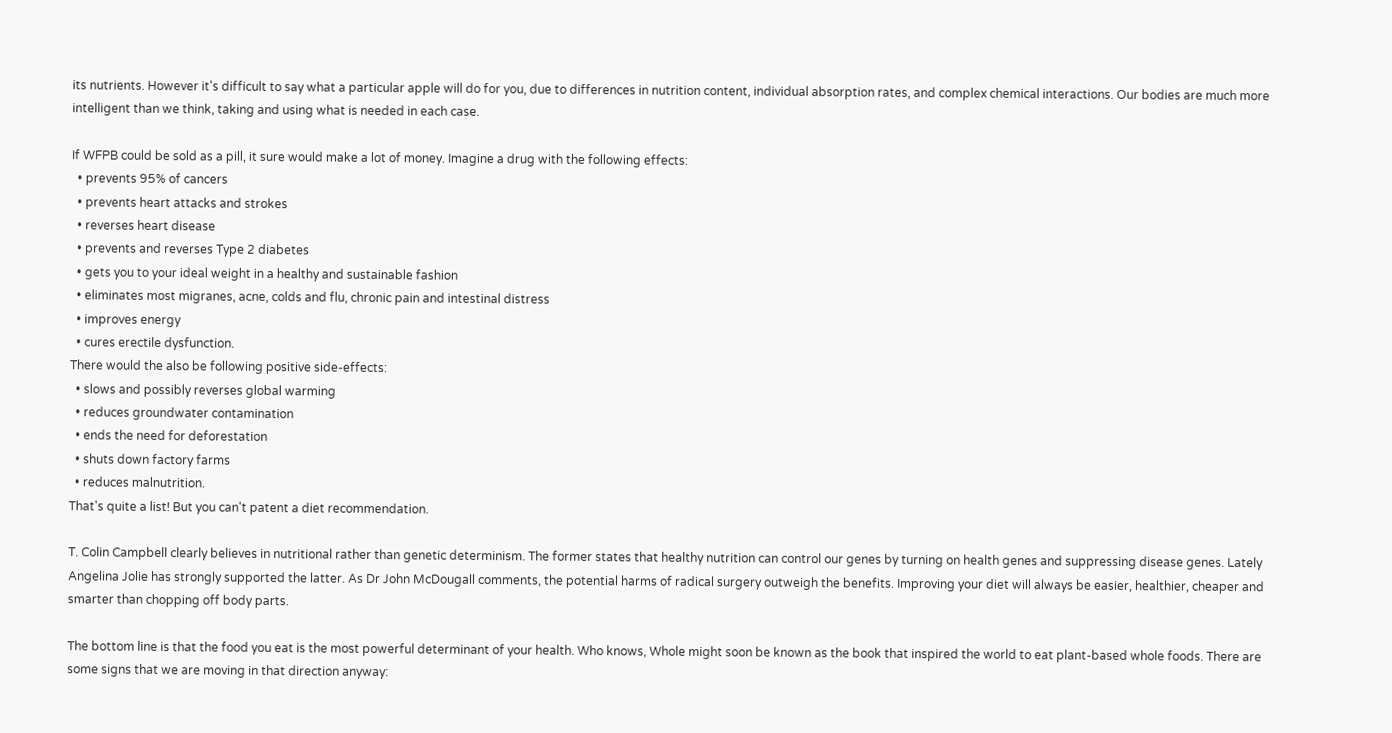its nutrients. However it's difficult to say what a particular apple will do for you, due to differences in nutrition content, individual absorption rates, and complex chemical interactions. Our bodies are much more intelligent than we think, taking and using what is needed in each case.

If WFPB could be sold as a pill, it sure would make a lot of money. Imagine a drug with the following effects:
  • prevents 95% of cancers
  • prevents heart attacks and strokes
  • reverses heart disease
  • prevents and reverses Type 2 diabetes
  • gets you to your ideal weight in a healthy and sustainable fashion
  • eliminates most migranes, acne, colds and flu, chronic pain and intestinal distress
  • improves energy
  • cures erectile dysfunction.
There would the also be following positive side-effects:
  • slows and possibly reverses global warming
  • reduces groundwater contamination
  • ends the need for deforestation
  • shuts down factory farms
  • reduces malnutrition.
That's quite a list! But you can't patent a diet recommendation.

T. Colin Campbell clearly believes in nutritional rather than genetic determinism. The former states that healthy nutrition can control our genes by turning on health genes and suppressing disease genes. Lately Angelina Jolie has strongly supported the latter. As Dr John McDougall comments, the potential harms of radical surgery outweigh the benefits. Improving your diet will always be easier, healthier, cheaper and smarter than chopping off body parts.

The bottom line is that the food you eat is the most powerful determinant of your health. Who knows, Whole might soon be known as the book that inspired the world to eat plant-based whole foods. There are some signs that we are moving in that direction anyway: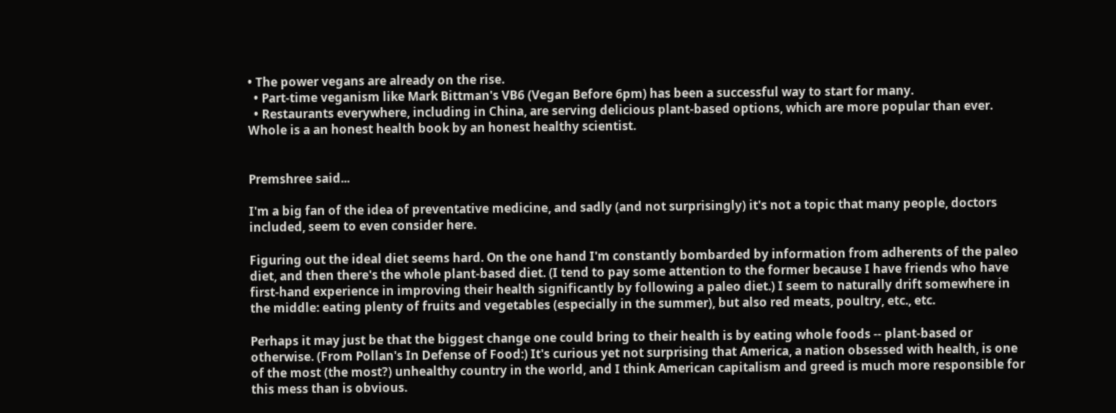• The power vegans are already on the rise.
  • Part-time veganism like Mark Bittman's VB6 (Vegan Before 6pm) has been a successful way to start for many.
  • Restaurants everywhere, including in China, are serving delicious plant-based options, which are more popular than ever.
Whole is a an honest health book by an honest healthy scientist.


Premshree said...

I'm a big fan of the idea of preventative medicine, and sadly (and not surprisingly) it's not a topic that many people, doctors included, seem to even consider here.

Figuring out the ideal diet seems hard. On the one hand I'm constantly bombarded by information from adherents of the paleo diet, and then there's the whole plant-based diet. (I tend to pay some attention to the former because I have friends who have first-hand experience in improving their health significantly by following a paleo diet.) I seem to naturally drift somewhere in the middle: eating plenty of fruits and vegetables (especially in the summer), but also red meats, poultry, etc., etc.

Perhaps it may just be that the biggest change one could bring to their health is by eating whole foods -- plant-based or otherwise. (From Pollan's In Defense of Food:) It's curious yet not surprising that America, a nation obsessed with health, is one of the most (the most?) unhealthy country in the world, and I think American capitalism and greed is much more responsible for this mess than is obvious.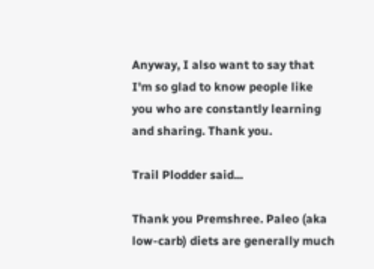Anyway, I also want to say that I'm so glad to know people like you who are constantly learning and sharing. Thank you.

Trail Plodder said...

Thank you Premshree. Paleo (aka low-carb) diets are generally much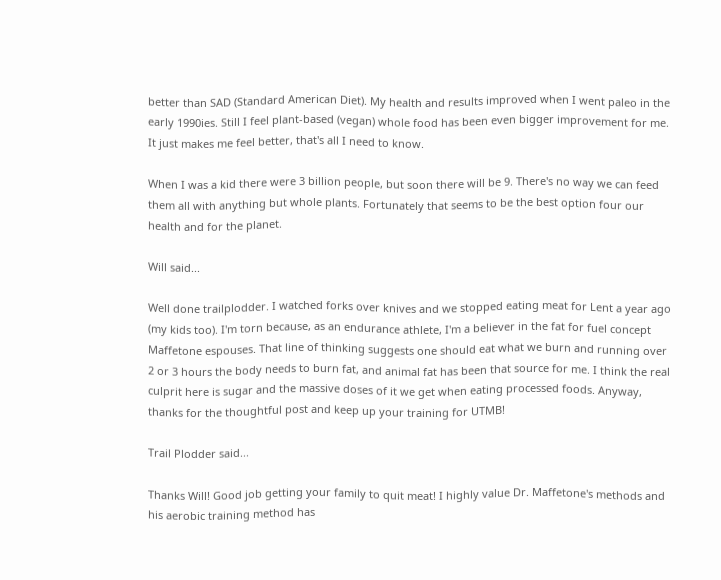better than SAD (Standard American Diet). My health and results improved when I went paleo in the early 1990ies. Still I feel plant-based (vegan) whole food has been even bigger improvement for me. It just makes me feel better, that's all I need to know.

When I was a kid there were 3 billion people, but soon there will be 9. There's no way we can feed them all with anything but whole plants. Fortunately that seems to be the best option four our health and for the planet.

Will said...

Well done trailplodder. I watched forks over knives and we stopped eating meat for Lent a year ago (my kids too). I'm torn because, as an endurance athlete, I'm a believer in the fat for fuel concept Maffetone espouses. That line of thinking suggests one should eat what we burn and running over 2 or 3 hours the body needs to burn fat, and animal fat has been that source for me. I think the real culprit here is sugar and the massive doses of it we get when eating processed foods. Anyway, thanks for the thoughtful post and keep up your training for UTMB!

Trail Plodder said...

Thanks Will! Good job getting your family to quit meat! I highly value Dr. Maffetone's methods and his aerobic training method has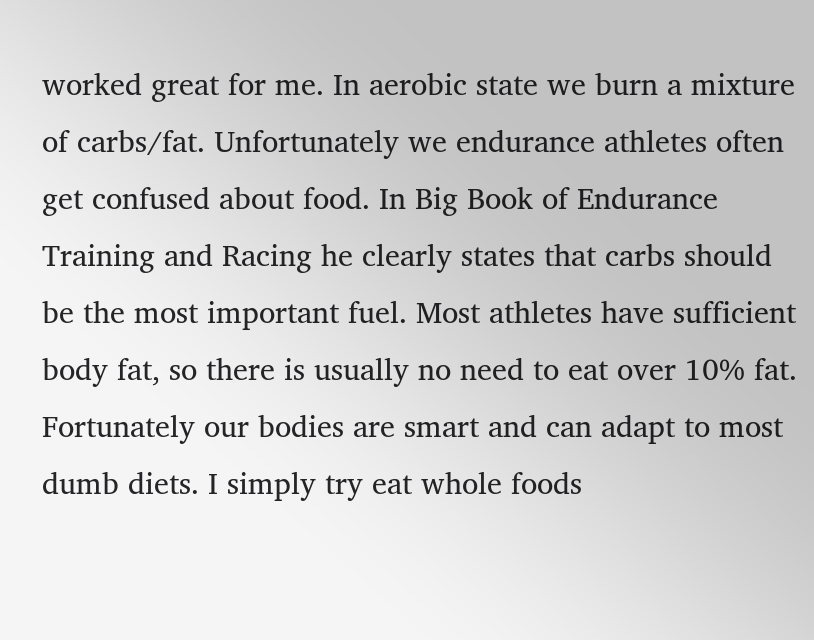worked great for me. In aerobic state we burn a mixture of carbs/fat. Unfortunately we endurance athletes often get confused about food. In Big Book of Endurance Training and Racing he clearly states that carbs should be the most important fuel. Most athletes have sufficient body fat, so there is usually no need to eat over 10% fat. Fortunately our bodies are smart and can adapt to most dumb diets. I simply try eat whole foods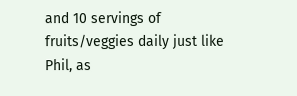and 10 servings of fruits/veggies daily just like Phil, as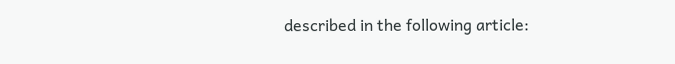described in the following article: